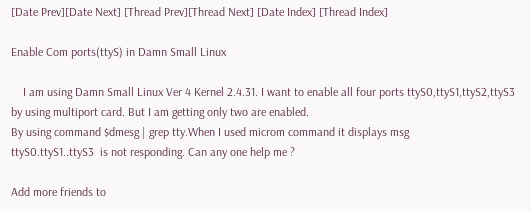[Date Prev][Date Next] [Thread Prev][Thread Next] [Date Index] [Thread Index]

Enable Com ports(ttyS) in Damn Small Linux

    I am using Damn Small Linux Ver 4 Kernel 2.4.31. I want to enable all four ports ttyS0,ttyS1,ttyS2,ttyS3 by using multiport card. But I am getting only two are enabled.
By using command $dmesg | grep tty.When I used microm command it displays msg
ttyS0.ttyS1..ttyS3  is not responding. Can any one help me ?

Add more friends to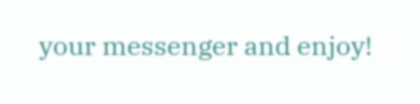your messenger and enjoy!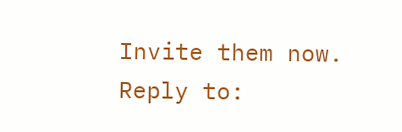Invite them now.
Reply to: